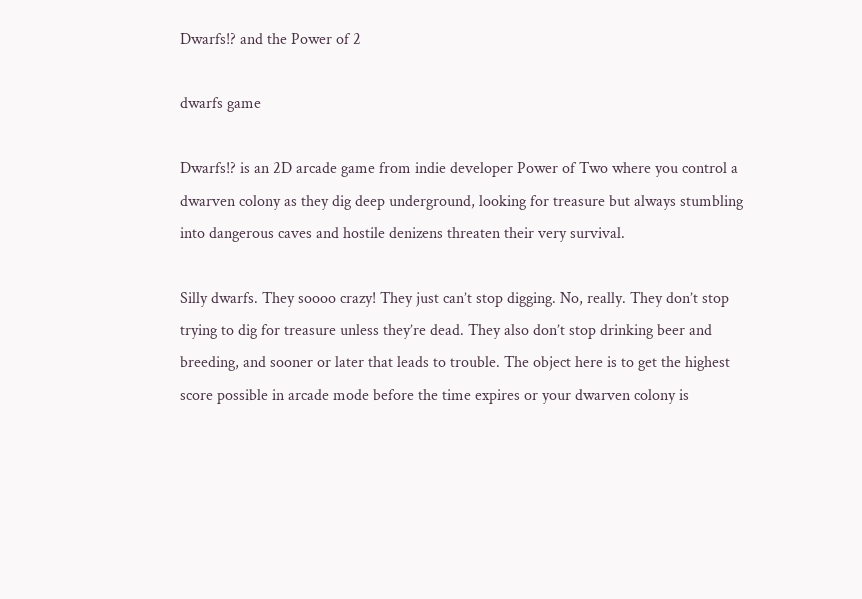Dwarfs!? and the Power of 2

dwarfs game

Dwarfs!? is an 2D arcade game from indie developer Power of Two where you control a dwarven colony as they dig deep underground, looking for treasure but always stumbling into dangerous caves and hostile denizens threaten their very survival.

Silly dwarfs. They soooo crazy! They just can’t stop digging. No, really. They don’t stop trying to dig for treasure unless they’re dead. They also don’t stop drinking beer and breeding, and sooner or later that leads to trouble. The object here is to get the highest score possible in arcade mode before the time expires or your dwarven colony is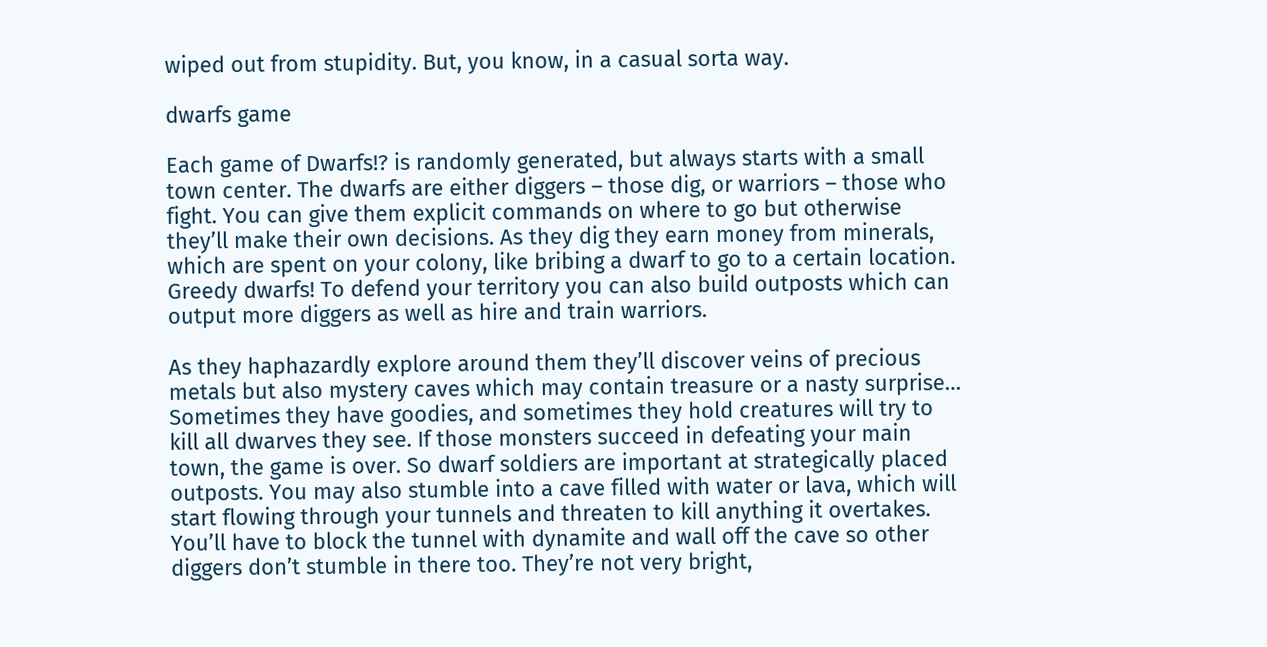wiped out from stupidity. But, you know, in a casual sorta way.

dwarfs game

Each game of Dwarfs!? is randomly generated, but always starts with a small town center. The dwarfs are either diggers – those dig, or warriors – those who fight. You can give them explicit commands on where to go but otherwise they’ll make their own decisions. As they dig they earn money from minerals, which are spent on your colony, like bribing a dwarf to go to a certain location. Greedy dwarfs! To defend your territory you can also build outposts which can output more diggers as well as hire and train warriors.

As they haphazardly explore around them they’ll discover veins of precious metals but also mystery caves which may contain treasure or a nasty surprise… Sometimes they have goodies, and sometimes they hold creatures will try to kill all dwarves they see. If those monsters succeed in defeating your main town, the game is over. So dwarf soldiers are important at strategically placed outposts. You may also stumble into a cave filled with water or lava, which will start flowing through your tunnels and threaten to kill anything it overtakes. You’ll have to block the tunnel with dynamite and wall off the cave so other diggers don’t stumble in there too. They’re not very bright,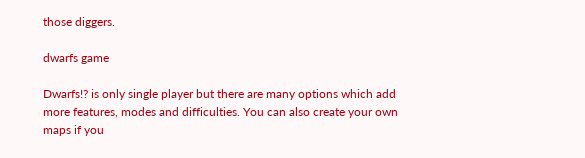those diggers.

dwarfs game

Dwarfs!? is only single player but there are many options which add more features, modes and difficulties. You can also create your own maps if you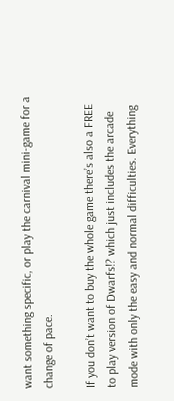want something specific, or play the carnival mini-game for a change of pace.

If you don’t want to buy the whole game there’s also a FREE to play version of Dwarfs!? which just includes the arcade mode with only the easy and normal difficulties. Everything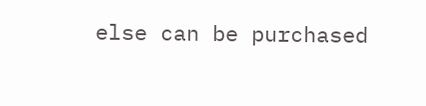else can be purchased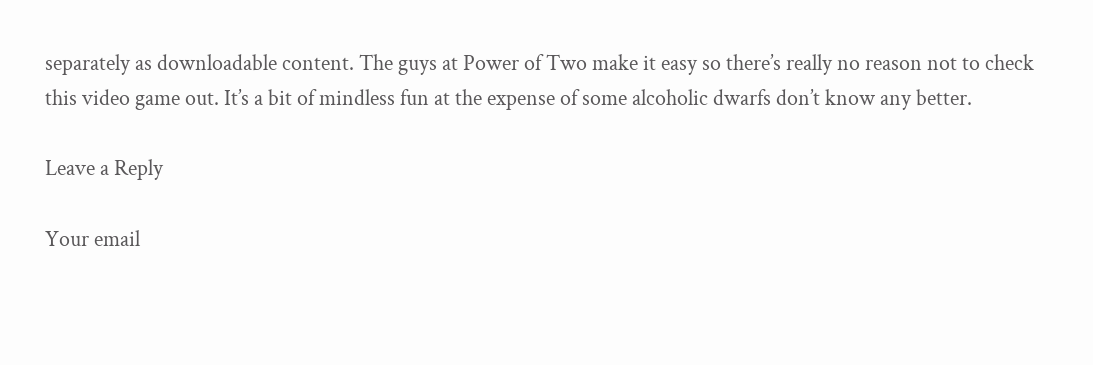separately as downloadable content. The guys at Power of Two make it easy so there’s really no reason not to check this video game out. It’s a bit of mindless fun at the expense of some alcoholic dwarfs don’t know any better.

Leave a Reply

Your email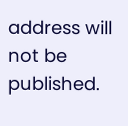address will not be published.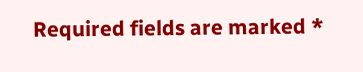Required fields are marked *